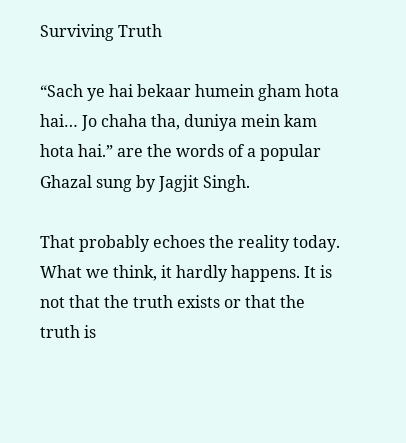Surviving Truth

“Sach ye hai bekaar humein gham hota hai… Jo chaha tha, duniya mein kam hota hai.” are the words of a popular Ghazal sung by Jagjit Singh.

That probably echoes the reality today. What we think, it hardly happens. It is not that the truth exists or that the truth is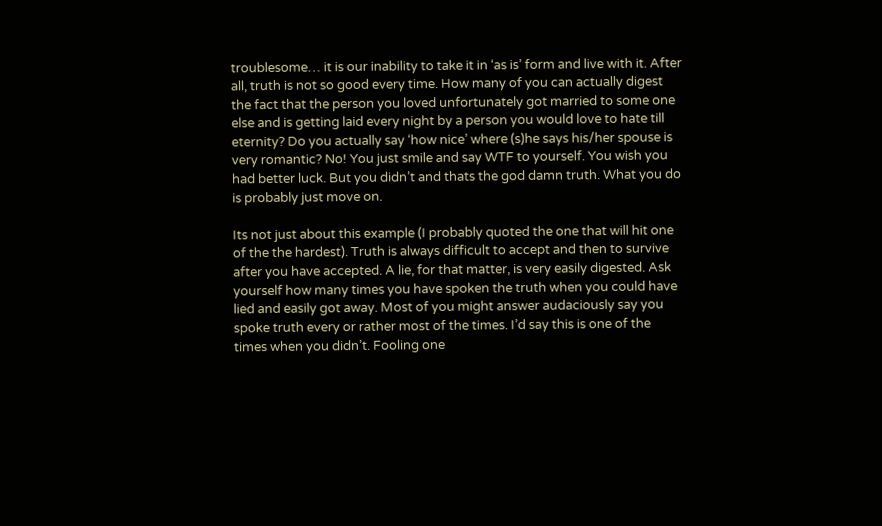troublesome… it is our inability to take it in ‘as is’ form and live with it. After all, truth is not so good every time. How many of you can actually digest the fact that the person you loved unfortunately got married to some one else and is getting laid every night by a person you would love to hate till eternity? Do you actually say ‘how nice’ where (s)he says his/her spouse is very romantic? No! You just smile and say WTF to yourself. You wish you had better luck. But you didn’t and thats the god damn truth. What you do is probably just move on.

Its not just about this example (I probably quoted the one that will hit one of the the hardest). Truth is always difficult to accept and then to survive after you have accepted. A lie, for that matter, is very easily digested. Ask yourself how many times you have spoken the truth when you could have lied and easily got away. Most of you might answer audaciously say you spoke truth every or rather most of the times. I’d say this is one of the times when you didn’t. Fooling one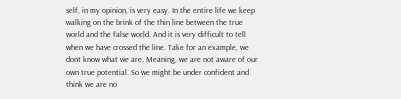self, in my opinion, is very easy. In the entire life we keep walking on the brink of the thin line between the true world and the false world. And it is very difficult to tell when we have crossed the line. Take for an example, we dont know what we are. Meaning, we are not aware of our own true potential. So we might be under confident and think we are no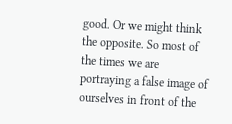good. Or we might think the opposite. So most of the times we are portraying a false image of ourselves in front of the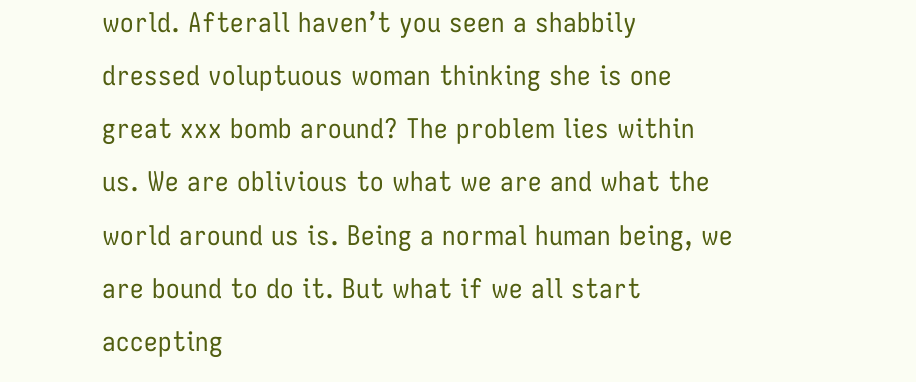world. Afterall haven’t you seen a shabbily dressed voluptuous woman thinking she is one great xxx bomb around? The problem lies within us. We are oblivious to what we are and what the world around us is. Being a normal human being, we are bound to do it. But what if we all start accepting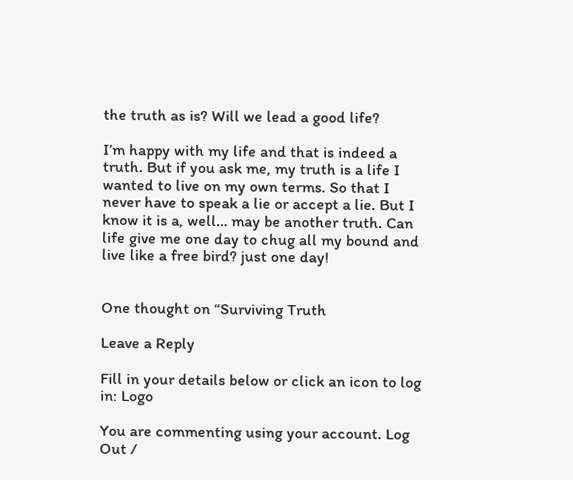the truth as is? Will we lead a good life?

I’m happy with my life and that is indeed a truth. But if you ask me, my truth is a life I wanted to live on my own terms. So that I never have to speak a lie or accept a lie. But I know it is a, well… may be another truth. Can life give me one day to chug all my bound and live like a free bird? just one day!


One thought on “Surviving Truth

Leave a Reply

Fill in your details below or click an icon to log in: Logo

You are commenting using your account. Log Out /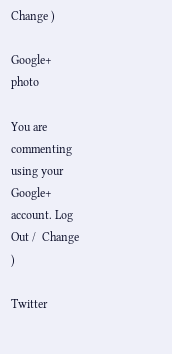Change )

Google+ photo

You are commenting using your Google+ account. Log Out /  Change )

Twitter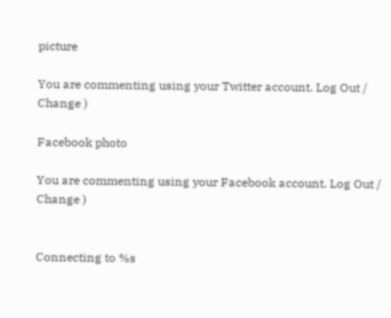picture

You are commenting using your Twitter account. Log Out /  Change )

Facebook photo

You are commenting using your Facebook account. Log Out /  Change )


Connecting to %s